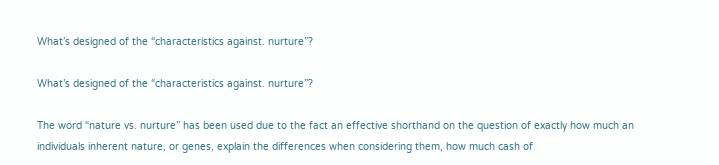What’s designed of the “characteristics against. nurture”?

What’s designed of the “characteristics against. nurture”?

The word “nature vs. nurture” has been used due to the fact an effective shorthand on the question of exactly how much an individuals inherent nature, or genes, explain the differences when considering them, how much cash of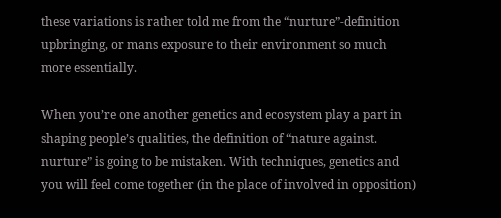these variations is rather told me from the “nurture”-definition upbringing, or mans exposure to their environment so much more essentially.

When you’re one another genetics and ecosystem play a part in shaping people’s qualities, the definition of “nature against. nurture” is going to be mistaken. With techniques, genetics and you will feel come together (in the place of involved in opposition)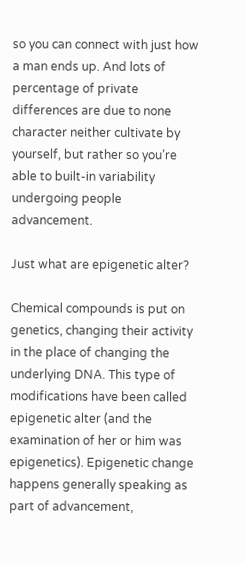so you can connect with just how a man ends up. And lots of percentage of private differences are due to none character neither cultivate by yourself, but rather so you’re able to built-in variability undergoing people advancement.

Just what are epigenetic alter?

Chemical compounds is put on genetics, changing their activity in the place of changing the underlying DNA. This type of modifications have been called epigenetic alter (and the examination of her or him was epigenetics). Epigenetic change happens generally speaking as part of advancement,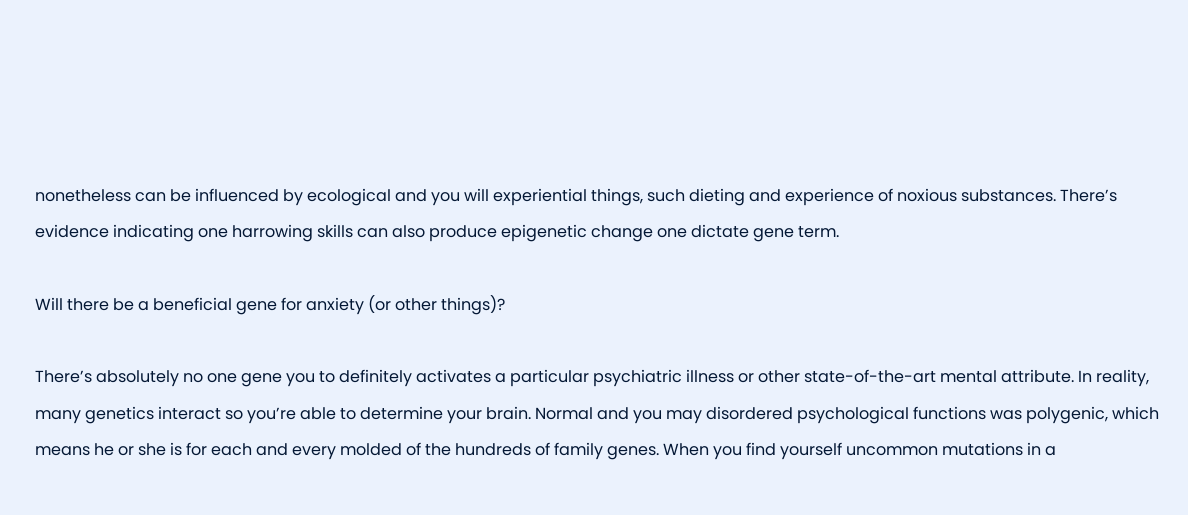nonetheless can be influenced by ecological and you will experiential things, such dieting and experience of noxious substances. There’s evidence indicating one harrowing skills can also produce epigenetic change one dictate gene term.

Will there be a beneficial gene for anxiety (or other things)?

There’s absolutely no one gene you to definitely activates a particular psychiatric illness or other state-of-the-art mental attribute. In reality, many genetics interact so you’re able to determine your brain. Normal and you may disordered psychological functions was polygenic, which means he or she is for each and every molded of the hundreds of family genes. When you find yourself uncommon mutations in a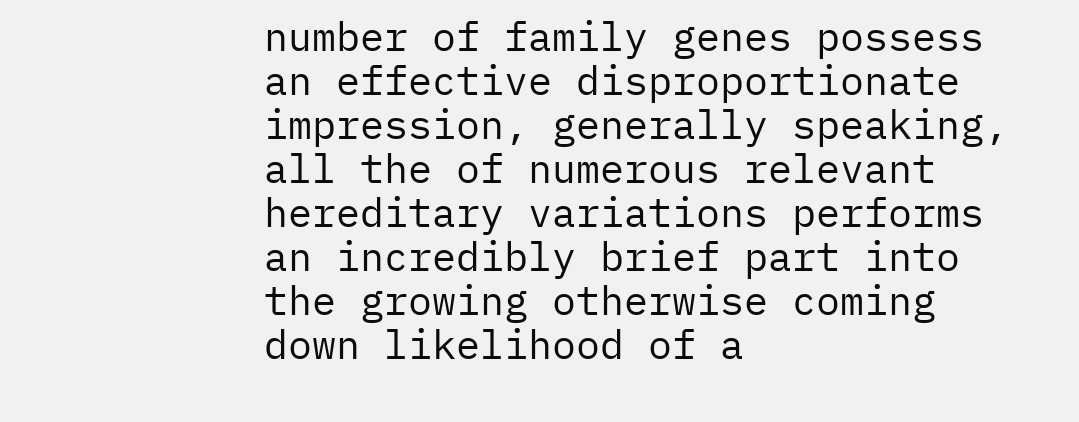number of family genes possess an effective disproportionate impression, generally speaking, all the of numerous relevant hereditary variations performs an incredibly brief part into the growing otherwise coming down likelihood of a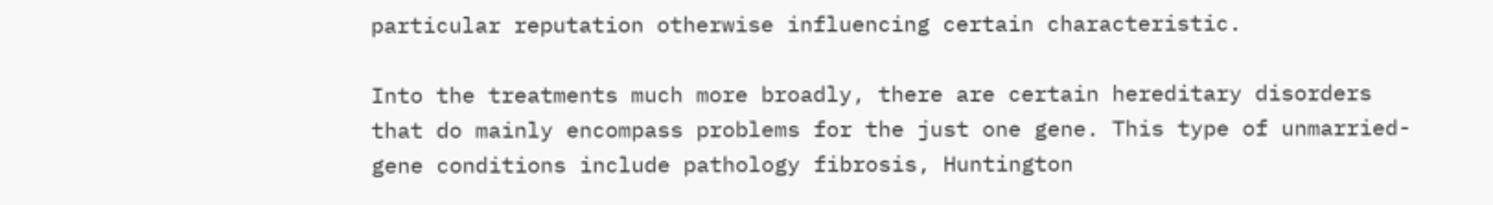particular reputation otherwise influencing certain characteristic.

Into the treatments much more broadly, there are certain hereditary disorders that do mainly encompass problems for the just one gene. This type of unmarried-gene conditions include pathology fibrosis, Huntington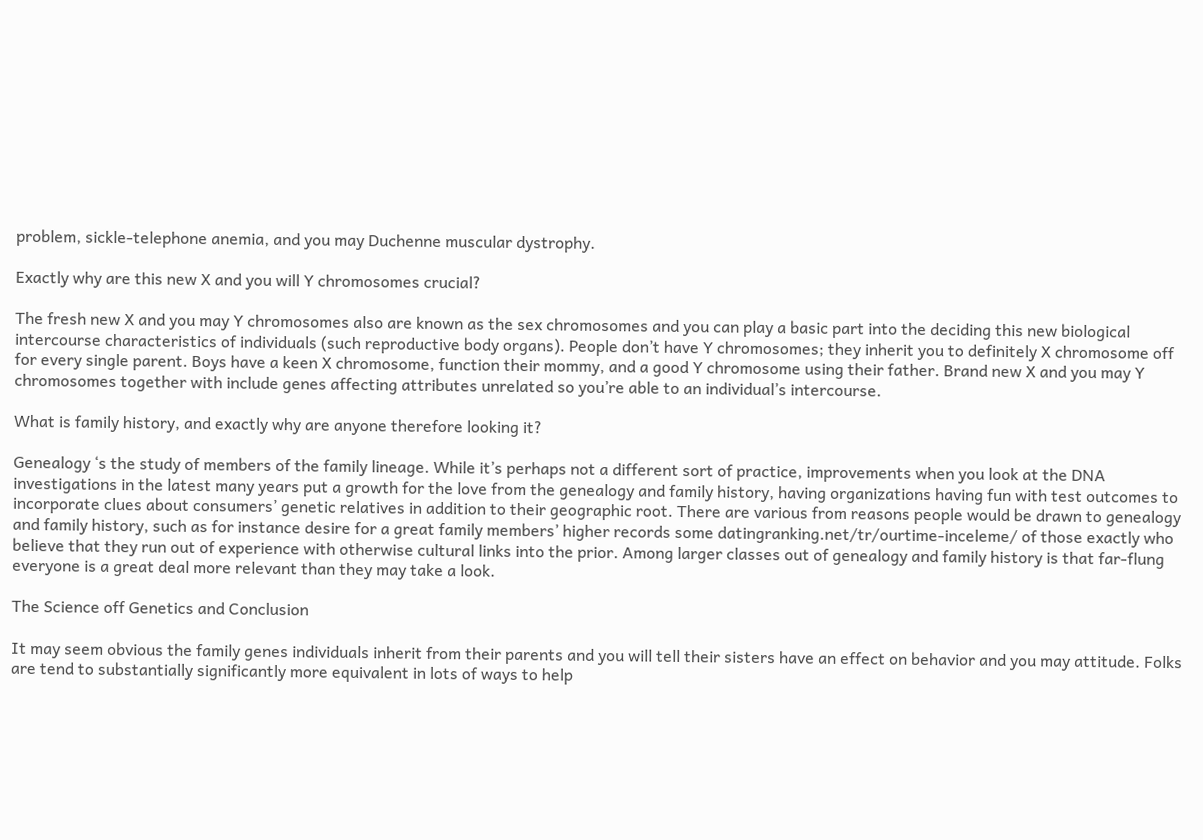problem, sickle-telephone anemia, and you may Duchenne muscular dystrophy.

Exactly why are this new X and you will Y chromosomes crucial?

The fresh new X and you may Y chromosomes also are known as the sex chromosomes and you can play a basic part into the deciding this new biological intercourse characteristics of individuals (such reproductive body organs). People don’t have Y chromosomes; they inherit you to definitely X chromosome off for every single parent. Boys have a keen X chromosome, function their mommy, and a good Y chromosome using their father. Brand new X and you may Y chromosomes together with include genes affecting attributes unrelated so you’re able to an individual’s intercourse.

What is family history, and exactly why are anyone therefore looking it?

Genealogy ‘s the study of members of the family lineage. While it’s perhaps not a different sort of practice, improvements when you look at the DNA investigations in the latest many years put a growth for the love from the genealogy and family history, having organizations having fun with test outcomes to incorporate clues about consumers’ genetic relatives in addition to their geographic root. There are various from reasons people would be drawn to genealogy and family history, such as for instance desire for a great family members’ higher records some datingranking.net/tr/ourtime-inceleme/ of those exactly who believe that they run out of experience with otherwise cultural links into the prior. Among larger classes out of genealogy and family history is that far-flung everyone is a great deal more relevant than they may take a look.

The Science off Genetics and Conclusion

It may seem obvious the family genes individuals inherit from their parents and you will tell their sisters have an effect on behavior and you may attitude. Folks are tend to substantially significantly more equivalent in lots of ways to help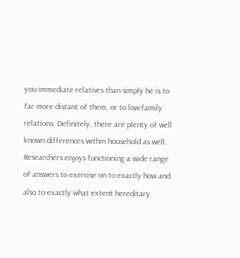you immediate relatives than simply he is to far more distant of them, or to low-family relations. Definitely, there are plenty of well known differences within household as well. Researchers enjoys functioning a wide range of answers to exercise on to exactly how and also to exactly what extent hereditary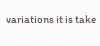variations it is take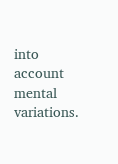into account mental variations.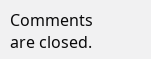Comments are closed.